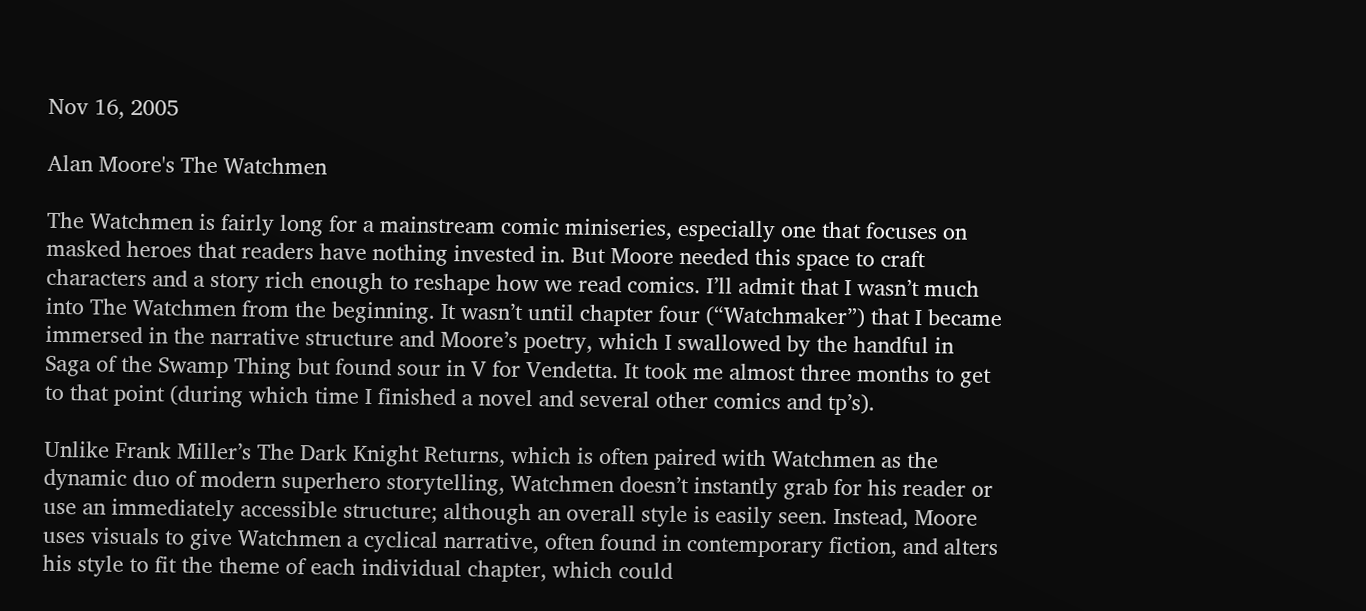Nov 16, 2005

Alan Moore's The Watchmen

The Watchmen is fairly long for a mainstream comic miniseries, especially one that focuses on masked heroes that readers have nothing invested in. But Moore needed this space to craft characters and a story rich enough to reshape how we read comics. I’ll admit that I wasn’t much into The Watchmen from the beginning. It wasn’t until chapter four (“Watchmaker”) that I became immersed in the narrative structure and Moore’s poetry, which I swallowed by the handful in Saga of the Swamp Thing but found sour in V for Vendetta. It took me almost three months to get to that point (during which time I finished a novel and several other comics and tp’s).

Unlike Frank Miller’s The Dark Knight Returns, which is often paired with Watchmen as the dynamic duo of modern superhero storytelling, Watchmen doesn’t instantly grab for his reader or use an immediately accessible structure; although an overall style is easily seen. Instead, Moore uses visuals to give Watchmen a cyclical narrative, often found in contemporary fiction, and alters his style to fit the theme of each individual chapter, which could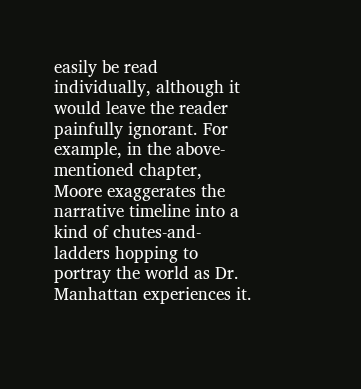easily be read individually, although it would leave the reader painfully ignorant. For example, in the above-mentioned chapter, Moore exaggerates the narrative timeline into a kind of chutes-and-ladders hopping to portray the world as Dr. Manhattan experiences it.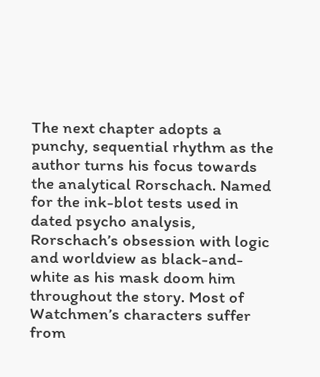The next chapter adopts a punchy, sequential rhythm as the author turns his focus towards the analytical Rorschach. Named for the ink-blot tests used in dated psycho analysis, Rorschach’s obsession with logic and worldview as black-and-white as his mask doom him throughout the story. Most of Watchmen’s characters suffer from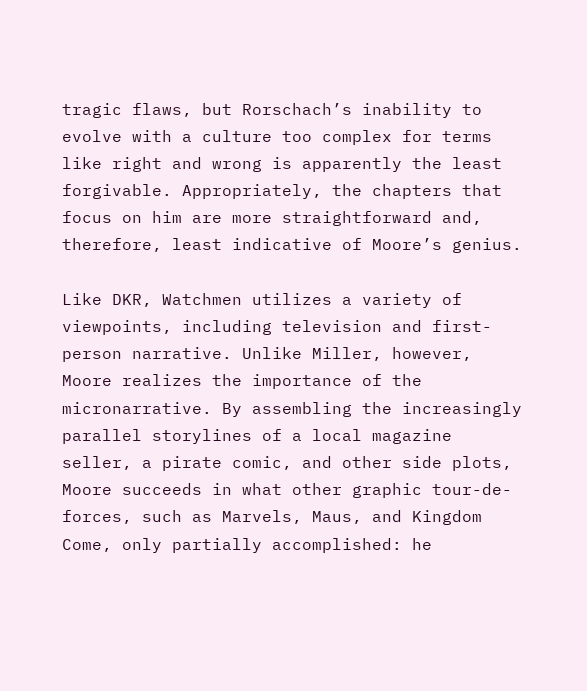tragic flaws, but Rorschach’s inability to evolve with a culture too complex for terms like right and wrong is apparently the least forgivable. Appropriately, the chapters that focus on him are more straightforward and, therefore, least indicative of Moore’s genius.

Like DKR, Watchmen utilizes a variety of viewpoints, including television and first-person narrative. Unlike Miller, however, Moore realizes the importance of the micronarrative. By assembling the increasingly parallel storylines of a local magazine seller, a pirate comic, and other side plots, Moore succeeds in what other graphic tour-de-forces, such as Marvels, Maus, and Kingdom Come, only partially accomplished: he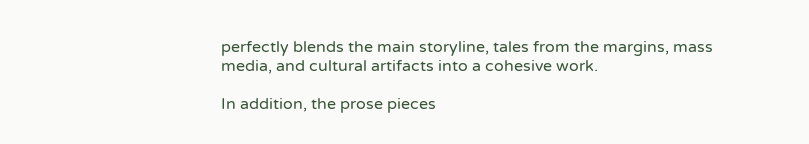perfectly blends the main storyline, tales from the margins, mass media, and cultural artifacts into a cohesive work.

In addition, the prose pieces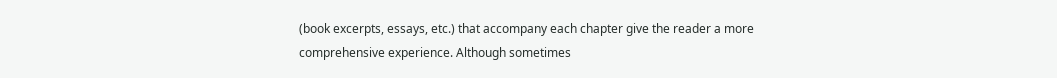(book excerpts, essays, etc.) that accompany each chapter give the reader a more comprehensive experience. Although sometimes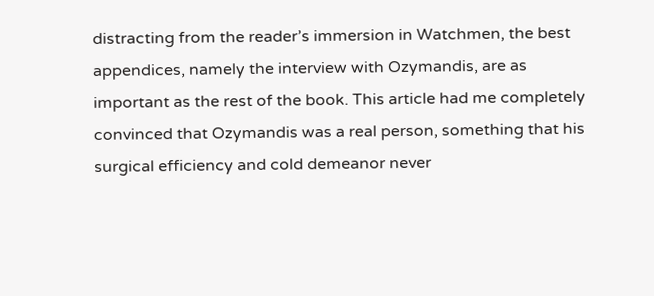distracting from the reader’s immersion in Watchmen, the best appendices, namely the interview with Ozymandis, are as important as the rest of the book. This article had me completely convinced that Ozymandis was a real person, something that his surgical efficiency and cold demeanor never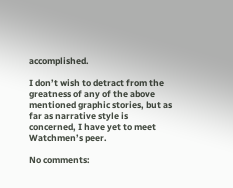accomplished.

I don’t wish to detract from the greatness of any of the above mentioned graphic stories, but as far as narrative style is concerned, I have yet to meet Watchmen’s peer.

No comments: